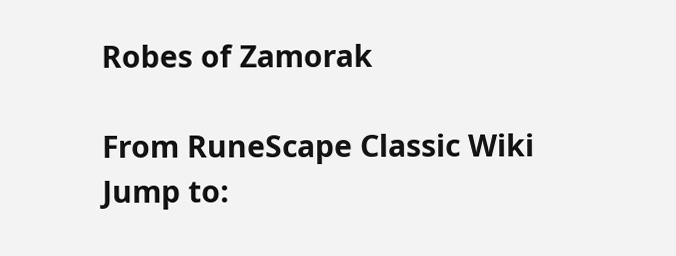Robes of Zamorak

From RuneScape Classic Wiki
Jump to: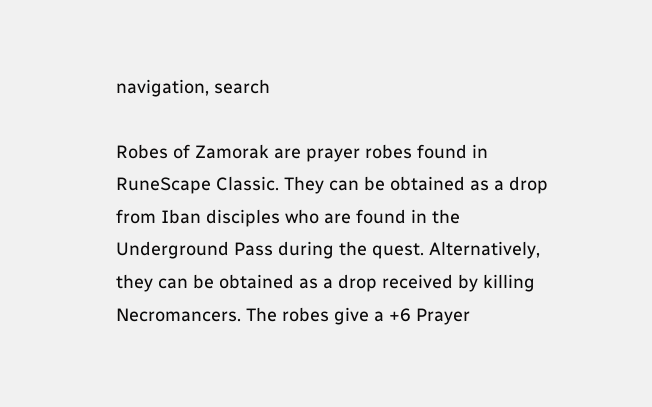navigation, search

Robes of Zamorak are prayer robes found in RuneScape Classic. They can be obtained as a drop from Iban disciples who are found in the Underground Pass during the quest. Alternatively, they can be obtained as a drop received by killing Necromancers. The robes give a +6 Prayer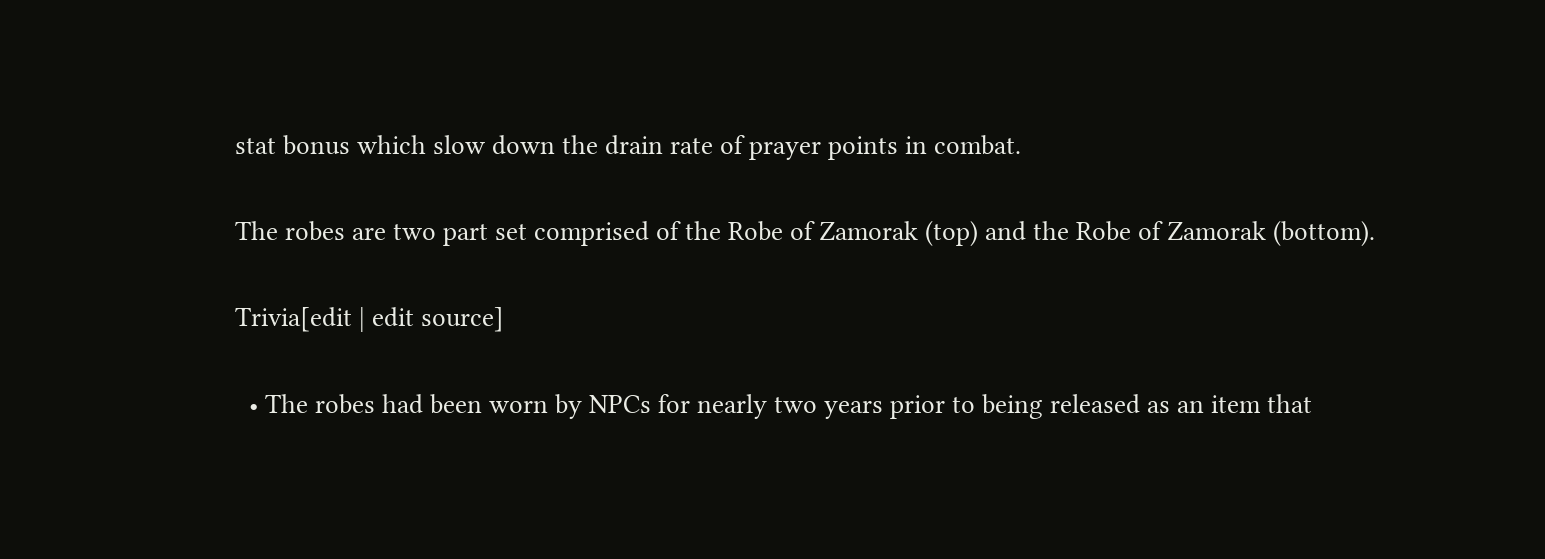stat bonus which slow down the drain rate of prayer points in combat.

The robes are two part set comprised of the Robe of Zamorak (top) and the Robe of Zamorak (bottom).

Trivia[edit | edit source]

  • The robes had been worn by NPCs for nearly two years prior to being released as an item that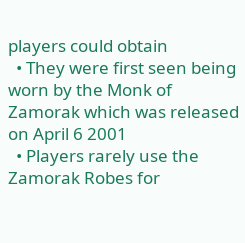players could obtain
  • They were first seen being worn by the Monk of Zamorak which was released on April 6 2001
  • Players rarely use the Zamorak Robes for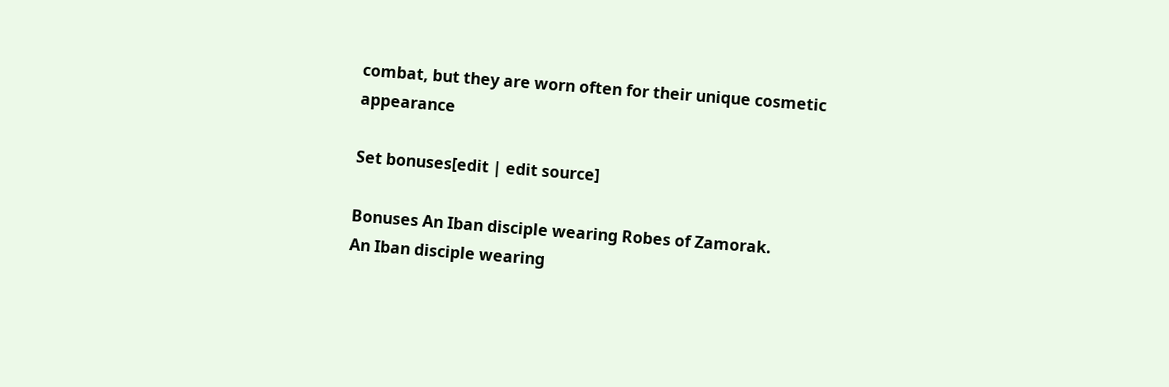combat, but they are worn often for their unique cosmetic appearance

Set bonuses[edit | edit source]

Bonuses An Iban disciple wearing Robes of Zamorak.
An Iban disciple wearing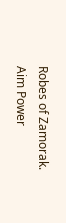Robes of Zamorak.
Aim Power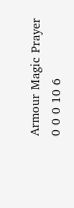Armour Magic Prayer
0 0 0 10 6